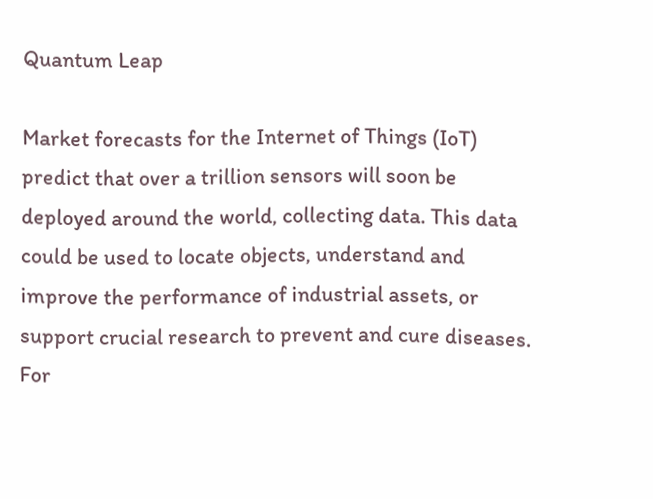Quantum Leap

Market forecasts for the Internet of Things (IoT) predict that over a trillion sensors will soon be deployed around the world, collecting data. This data could be used to locate objects, understand and improve the performance of industrial assets, or support crucial research to prevent and cure diseases.
For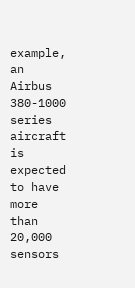example, an Airbus 380-1000 series aircraft is expected to have more than 20,000 sensors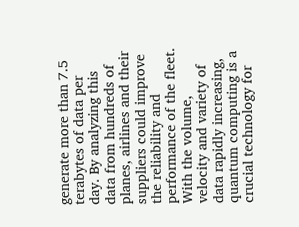generate more than 7.5 terabytes of data per day. By analyzing this data from hundreds of planes, airlines and their suppliers could improve the reliability and performance of the fleet. With the volume, velocity and variety of data rapidly increasing, quantum computing is a crucial technology for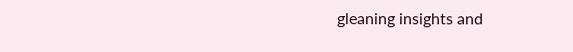gleaning insights and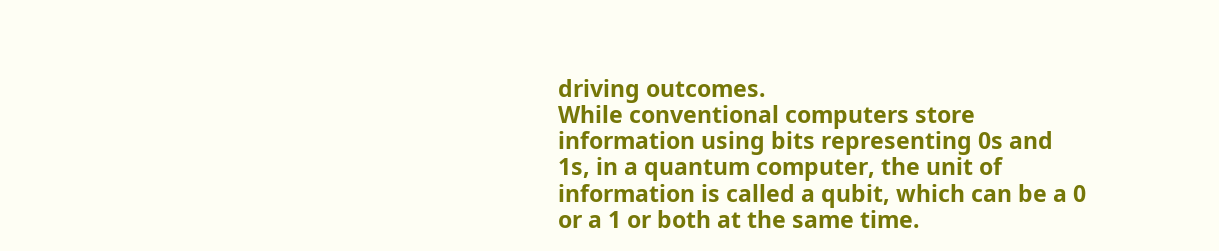driving outcomes.
While conventional computers store information using bits representing 0s and 1s, in a quantum computer, the unit of information is called a qubit, which can be a 0 or a 1 or both at the same time.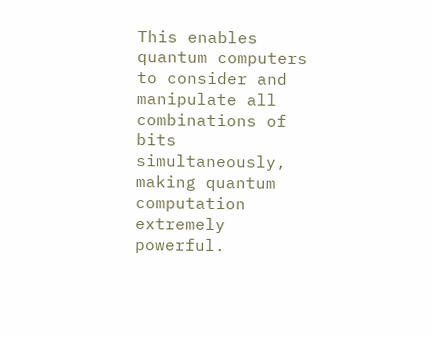This enables quantum computers to consider and manipulate all combinations of bits simultaneously, making quantum computation extremely powerful.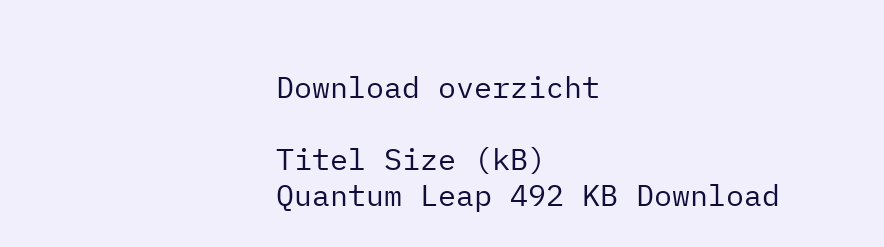Download overzicht

Titel Size (kB)
Quantum Leap 492 KB Download